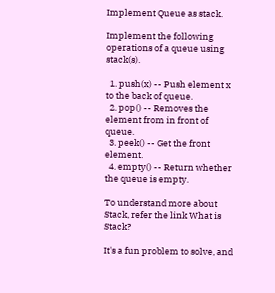Implement Queue as stack.

Implement the following operations of a queue using stack(s).

  1. push(x) -- Push element x to the back of queue.
  2. pop() -- Removes the element from in front of queue.
  3. peek() -- Get the front element.
  4. empty() -- Return whether the queue is empty.

To understand more about Stack, refer the link What is Stack?

It's a fun problem to solve, and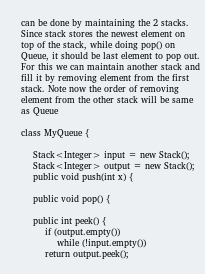can be done by maintaining the 2 stacks. Since stack stores the newest element on top of the stack, while doing pop() on Queue, it should be last element to pop out. For this we can maintain another stack and fill it by removing element from the first stack. Note now the order of removing element from the other stack will be same as Queue

class MyQueue {

    Stack<Integer> input = new Stack();
    Stack<Integer> output = new Stack();
    public void push(int x) {

    public void pop() {

    public int peek() {
        if (output.empty())
            while (!input.empty())
        return output.peek();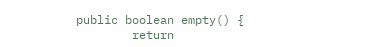public boolean empty() {
        return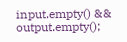input.empty() && output.empty();